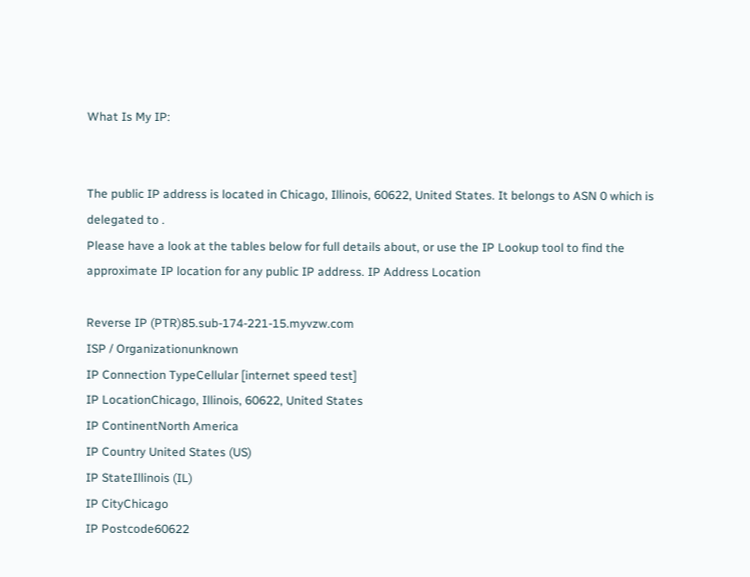What Is My IP:


The public IP address is located in Chicago, Illinois, 60622, United States. It belongs to ASN 0 which is delegated to .
Please have a look at the tables below for full details about, or use the IP Lookup tool to find the approximate IP location for any public IP address. IP Address Location

Reverse IP (PTR)85.sub-174-221-15.myvzw.com
ISP / Organizationunknown
IP Connection TypeCellular [internet speed test]
IP LocationChicago, Illinois, 60622, United States
IP ContinentNorth America
IP Country United States (US)
IP StateIllinois (IL)
IP CityChicago
IP Postcode60622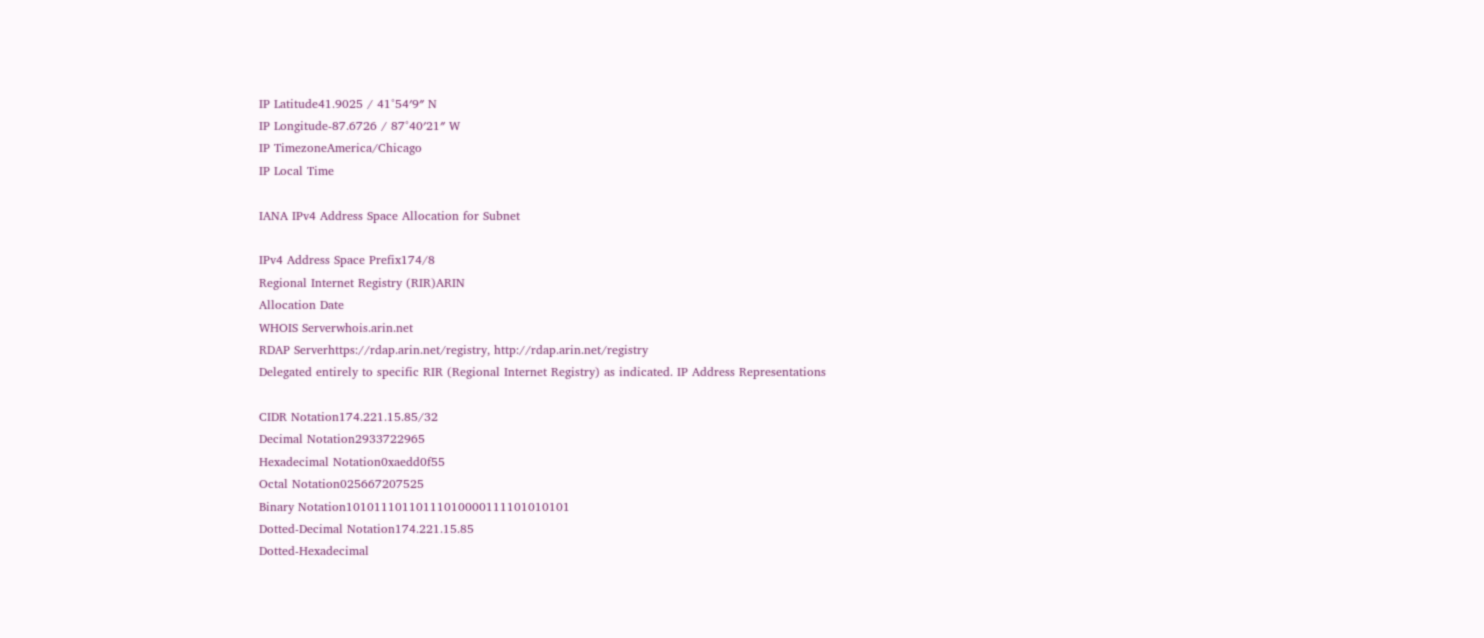IP Latitude41.9025 / 41°54′9″ N
IP Longitude-87.6726 / 87°40′21″ W
IP TimezoneAmerica/Chicago
IP Local Time

IANA IPv4 Address Space Allocation for Subnet

IPv4 Address Space Prefix174/8
Regional Internet Registry (RIR)ARIN
Allocation Date
WHOIS Serverwhois.arin.net
RDAP Serverhttps://rdap.arin.net/registry, http://rdap.arin.net/registry
Delegated entirely to specific RIR (Regional Internet Registry) as indicated. IP Address Representations

CIDR Notation174.221.15.85/32
Decimal Notation2933722965
Hexadecimal Notation0xaedd0f55
Octal Notation025667207525
Binary Notation10101110110111010000111101010101
Dotted-Decimal Notation174.221.15.85
Dotted-Hexadecimal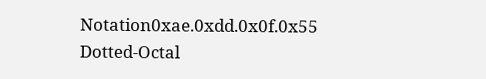Notation0xae.0xdd.0x0f.0x55
Dotted-Octal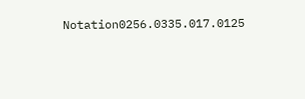Notation0256.0335.017.0125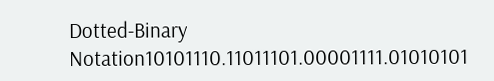Dotted-Binary Notation10101110.11011101.00001111.01010101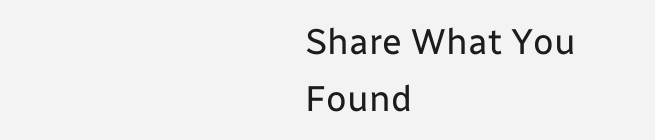Share What You Found